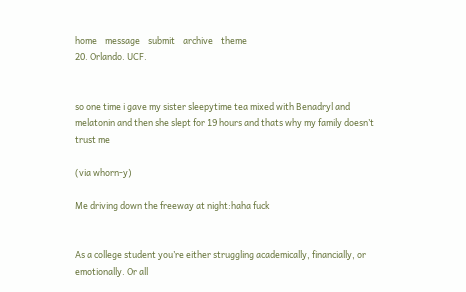home    message    submit    archive    theme
20. Orlando. UCF.


so one time i gave my sister sleepytime tea mixed with Benadryl and melatonin and then she slept for 19 hours and thats why my family doesn’t trust me

(via whorn-y)

Me driving down the freeway at night:haha fuck


As a college student you’re either struggling academically, financially, or emotionally. Or all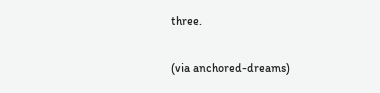three.

(via anchored-dreams)